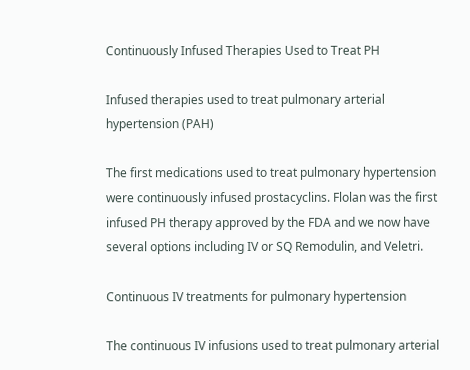Continuously Infused Therapies Used to Treat PH

Infused therapies used to treat pulmonary arterial hypertension (PAH)

The first medications used to treat pulmonary hypertension were continuously infused prostacyclins. Flolan was the first infused PH therapy approved by the FDA and we now have several options including IV or SQ Remodulin, and Veletri.

Continuous IV treatments for pulmonary hypertension

The continuous IV infusions used to treat pulmonary arterial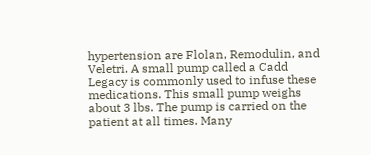hypertension are Flolan, Remodulin, and Veletri. A small pump called a Cadd Legacy is commonly used to infuse these medications. This small pump weighs about 3 lbs. The pump is carried on the patient at all times. Many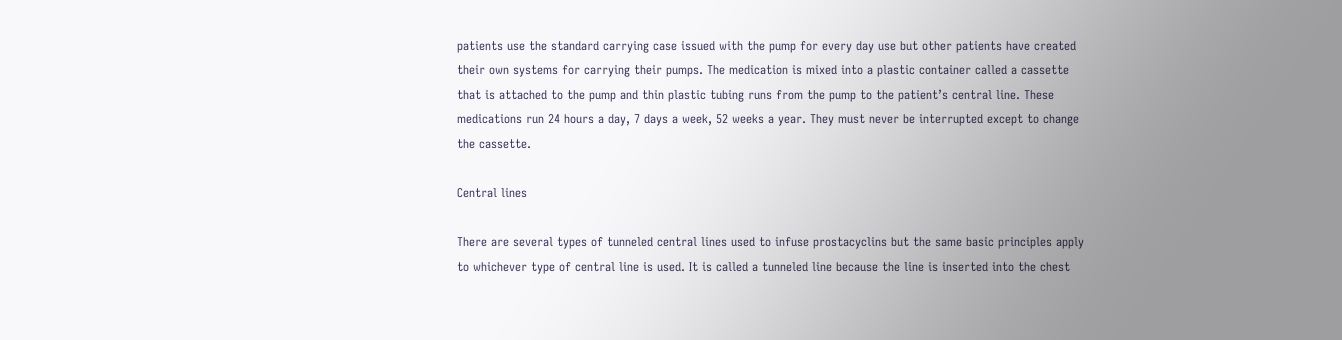patients use the standard carrying case issued with the pump for every day use but other patients have created their own systems for carrying their pumps. The medication is mixed into a plastic container called a cassette that is attached to the pump and thin plastic tubing runs from the pump to the patient’s central line. These medications run 24 hours a day, 7 days a week, 52 weeks a year. They must never be interrupted except to change the cassette.

Central lines

There are several types of tunneled central lines used to infuse prostacyclins but the same basic principles apply to whichever type of central line is used. It is called a tunneled line because the line is inserted into the chest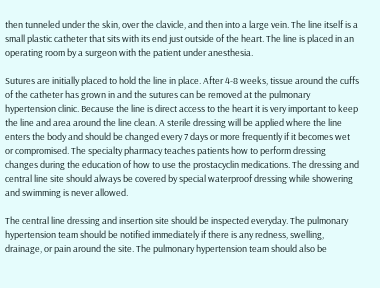then tunneled under the skin, over the clavicle, and then into a large vein. The line itself is a small plastic catheter that sits with its end just outside of the heart. The line is placed in an operating room by a surgeon with the patient under anesthesia.

Sutures are initially placed to hold the line in place. After 4-8 weeks, tissue around the cuffs of the catheter has grown in and the sutures can be removed at the pulmonary hypertension clinic. Because the line is direct access to the heart it is very important to keep the line and area around the line clean. A sterile dressing will be applied where the line enters the body and should be changed every 7 days or more frequently if it becomes wet or compromised. The specialty pharmacy teaches patients how to perform dressing changes during the education of how to use the prostacyclin medications. The dressing and central line site should always be covered by special waterproof dressing while showering and swimming is never allowed.

The central line dressing and insertion site should be inspected everyday. The pulmonary hypertension team should be notified immediately if there is any redness, swelling, drainage, or pain around the site. The pulmonary hypertension team should also be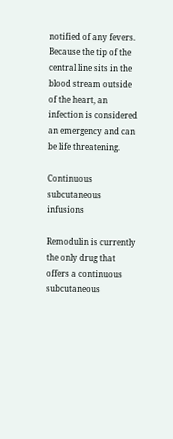notified of any fevers. Because the tip of the central line sits in the blood stream outside of the heart, an infection is considered an emergency and can be life threatening.

Continuous subcutaneous infusions

Remodulin is currently the only drug that offers a continuous subcutaneous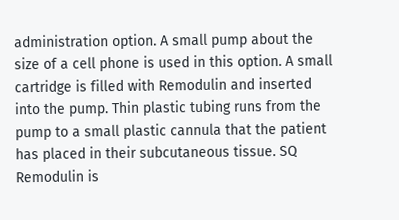administration option. A small pump about the size of a cell phone is used in this option. A small cartridge is filled with Remodulin and inserted into the pump. Thin plastic tubing runs from the pump to a small plastic cannula that the patient has placed in their subcutaneous tissue. SQ Remodulin is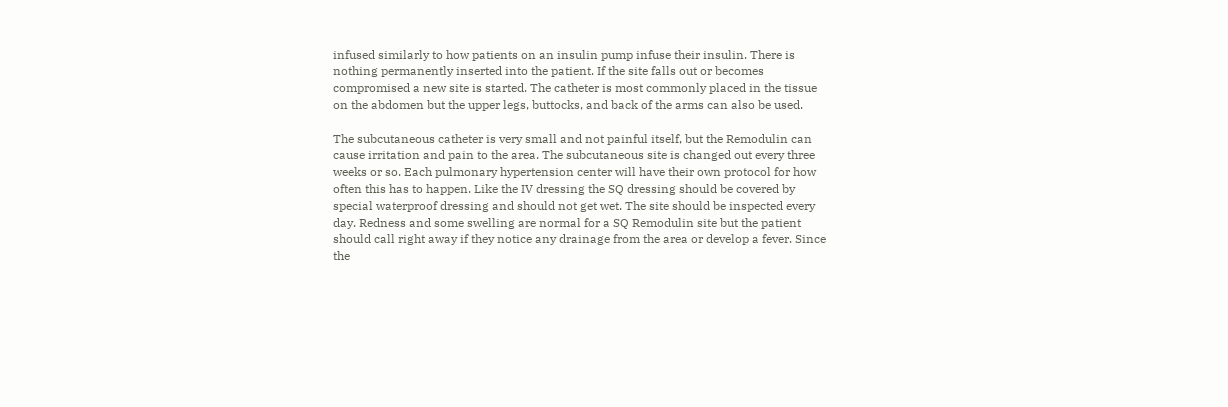infused similarly to how patients on an insulin pump infuse their insulin. There is nothing permanently inserted into the patient. If the site falls out or becomes compromised a new site is started. The catheter is most commonly placed in the tissue on the abdomen but the upper legs, buttocks, and back of the arms can also be used.

The subcutaneous catheter is very small and not painful itself, but the Remodulin can cause irritation and pain to the area. The subcutaneous site is changed out every three weeks or so. Each pulmonary hypertension center will have their own protocol for how often this has to happen. Like the IV dressing the SQ dressing should be covered by special waterproof dressing and should not get wet. The site should be inspected every day. Redness and some swelling are normal for a SQ Remodulin site but the patient should call right away if they notice any drainage from the area or develop a fever. Since the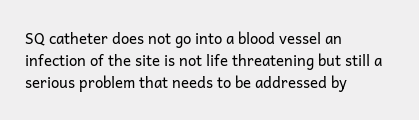SQ catheter does not go into a blood vessel an infection of the site is not life threatening but still a serious problem that needs to be addressed by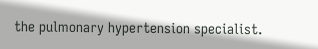the pulmonary hypertension specialist.